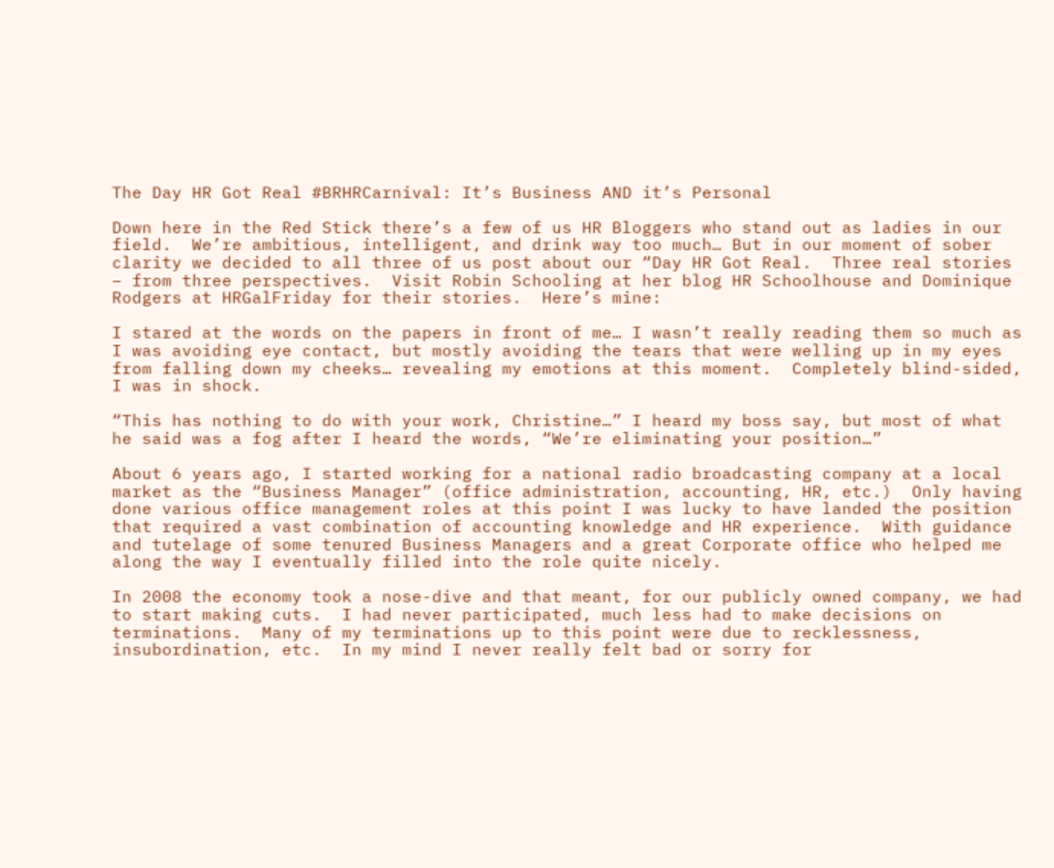The Day HR Got Real #BRHRCarnival: It’s Business AND it’s Personal

Down here in the Red Stick there’s a few of us HR Bloggers who stand out as ladies in our field.  We’re ambitious, intelligent, and drink way too much… But in our moment of sober clarity we decided to all three of us post about our “Day HR Got Real.  Three real stories – from three perspectives.  Visit Robin Schooling at her blog HR Schoolhouse and Dominique Rodgers at HRGalFriday for their stories.  Here’s mine:

I stared at the words on the papers in front of me… I wasn’t really reading them so much as I was avoiding eye contact, but mostly avoiding the tears that were welling up in my eyes from falling down my cheeks… revealing my emotions at this moment.  Completely blind-sided, I was in shock.

“This has nothing to do with your work, Christine…” I heard my boss say, but most of what he said was a fog after I heard the words, “We’re eliminating your position…”

About 6 years ago, I started working for a national radio broadcasting company at a local market as the “Business Manager” (office administration, accounting, HR, etc.)  Only having done various office management roles at this point I was lucky to have landed the position that required a vast combination of accounting knowledge and HR experience.  With guidance and tutelage of some tenured Business Managers and a great Corporate office who helped me along the way I eventually filled into the role quite nicely.

In 2008 the economy took a nose-dive and that meant, for our publicly owned company, we had to start making cuts.  I had never participated, much less had to make decisions on terminations.  Many of my terminations up to this point were due to recklessness, insubordination, etc.  In my mind I never really felt bad or sorry for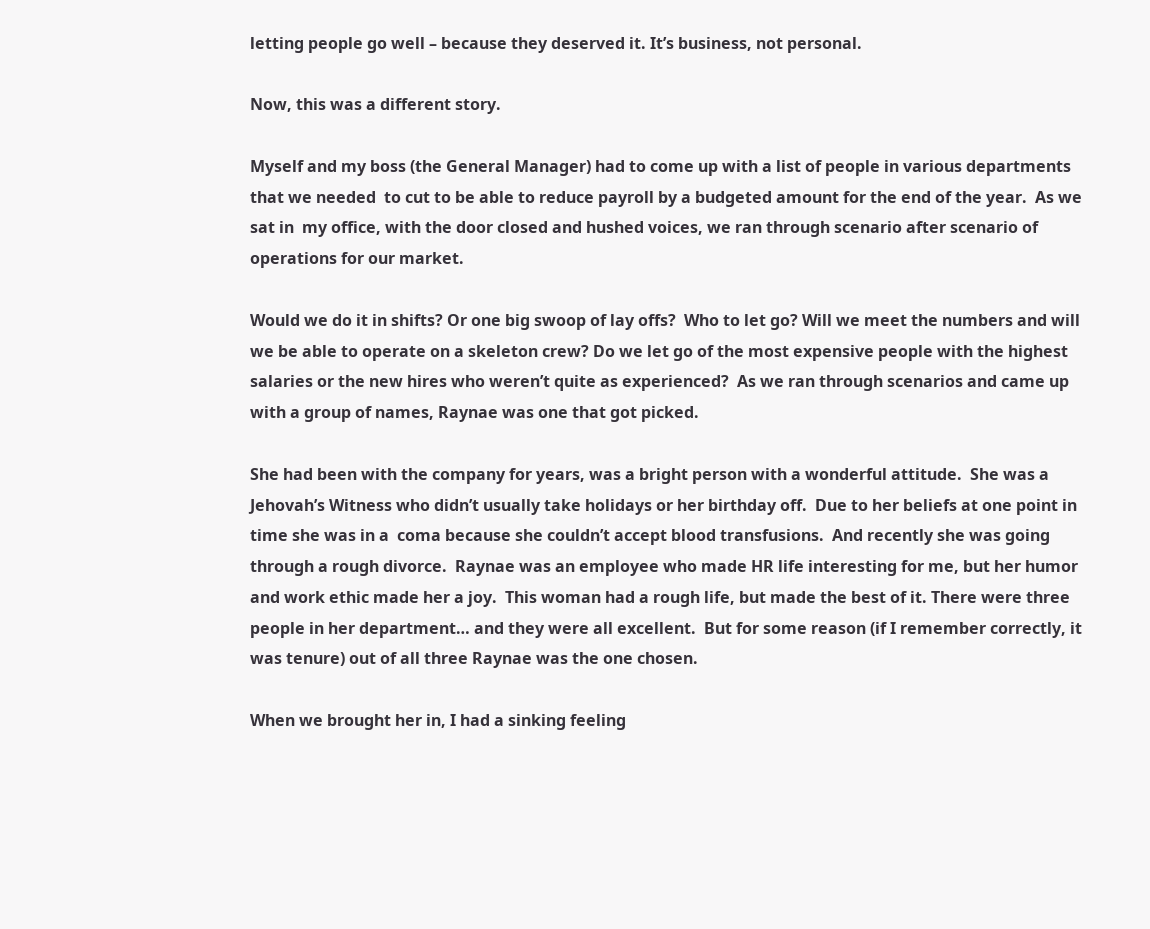letting people go well – because they deserved it. It’s business, not personal.

Now, this was a different story.

Myself and my boss (the General Manager) had to come up with a list of people in various departments that we needed  to cut to be able to reduce payroll by a budgeted amount for the end of the year.  As we sat in  my office, with the door closed and hushed voices, we ran through scenario after scenario of operations for our market.

Would we do it in shifts? Or one big swoop of lay offs?  Who to let go? Will we meet the numbers and will we be able to operate on a skeleton crew? Do we let go of the most expensive people with the highest salaries or the new hires who weren’t quite as experienced?  As we ran through scenarios and came up with a group of names, Raynae was one that got picked.

She had been with the company for years, was a bright person with a wonderful attitude.  She was a Jehovah’s Witness who didn’t usually take holidays or her birthday off.  Due to her beliefs at one point in time she was in a  coma because she couldn’t accept blood transfusions.  And recently she was going through a rough divorce.  Raynae was an employee who made HR life interesting for me, but her humor and work ethic made her a joy.  This woman had a rough life, but made the best of it. There were three people in her department… and they were all excellent.  But for some reason (if I remember correctly, it was tenure) out of all three Raynae was the one chosen.

When we brought her in, I had a sinking feeling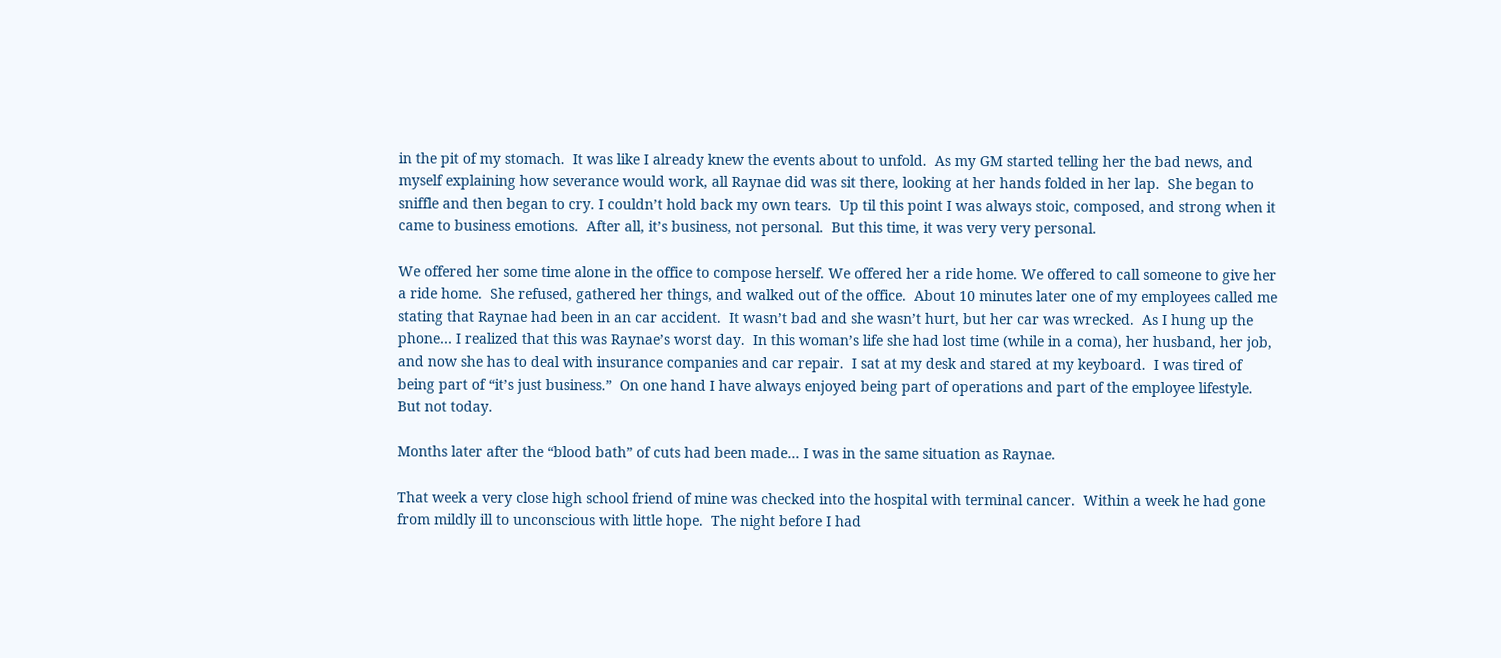in the pit of my stomach.  It was like I already knew the events about to unfold.  As my GM started telling her the bad news, and myself explaining how severance would work, all Raynae did was sit there, looking at her hands folded in her lap.  She began to sniffle and then began to cry. I couldn’t hold back my own tears.  Up til this point I was always stoic, composed, and strong when it came to business emotions.  After all, it’s business, not personal.  But this time, it was very very personal.

We offered her some time alone in the office to compose herself. We offered her a ride home. We offered to call someone to give her a ride home.  She refused, gathered her things, and walked out of the office.  About 10 minutes later one of my employees called me stating that Raynae had been in an car accident.  It wasn’t bad and she wasn’t hurt, but her car was wrecked.  As I hung up the phone… I realized that this was Raynae’s worst day.  In this woman’s life she had lost time (while in a coma), her husband, her job, and now she has to deal with insurance companies and car repair.  I sat at my desk and stared at my keyboard.  I was tired of being part of “it’s just business.”  On one hand I have always enjoyed being part of operations and part of the employee lifestyle.  But not today.

Months later after the “blood bath” of cuts had been made… I was in the same situation as Raynae.

That week a very close high school friend of mine was checked into the hospital with terminal cancer.  Within a week he had gone from mildly ill to unconscious with little hope.  The night before I had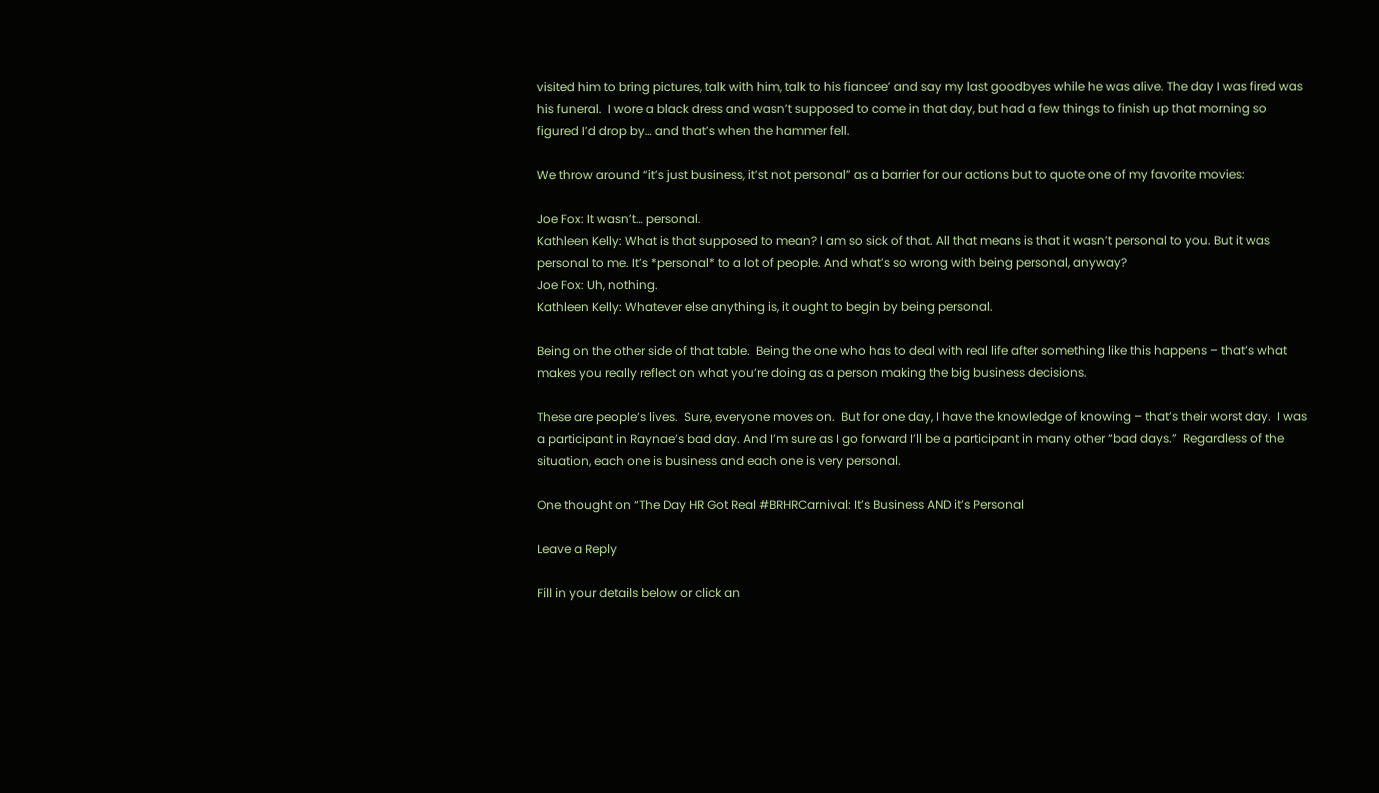visited him to bring pictures, talk with him, talk to his fiancee’ and say my last goodbyes while he was alive. The day I was fired was his funeral.  I wore a black dress and wasn’t supposed to come in that day, but had a few things to finish up that morning so figured I’d drop by… and that’s when the hammer fell.

We throw around “it’s just business, it’st not personal” as a barrier for our actions but to quote one of my favorite movies:

Joe Fox: It wasn’t… personal.
Kathleen Kelly: What is that supposed to mean? I am so sick of that. All that means is that it wasn’t personal to you. But it was personal to me. It’s *personal* to a lot of people. And what’s so wrong with being personal, anyway?
Joe Fox: Uh, nothing.
Kathleen Kelly: Whatever else anything is, it ought to begin by being personal.

Being on the other side of that table.  Being the one who has to deal with real life after something like this happens – that’s what makes you really reflect on what you’re doing as a person making the big business decisions.

These are people’s lives.  Sure, everyone moves on.  But for one day, I have the knowledge of knowing – that’s their worst day.  I was a participant in Raynae’s bad day. And I’m sure as I go forward I’ll be a participant in many other “bad days.”  Regardless of the situation, each one is business and each one is very personal.

One thought on “The Day HR Got Real #BRHRCarnival: It’s Business AND it’s Personal

Leave a Reply

Fill in your details below or click an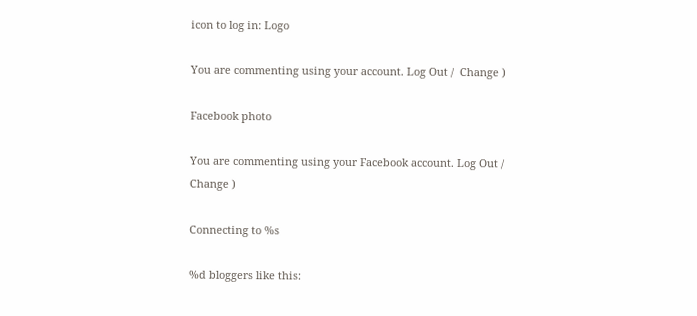icon to log in: Logo

You are commenting using your account. Log Out /  Change )

Facebook photo

You are commenting using your Facebook account. Log Out /  Change )

Connecting to %s

%d bloggers like this: